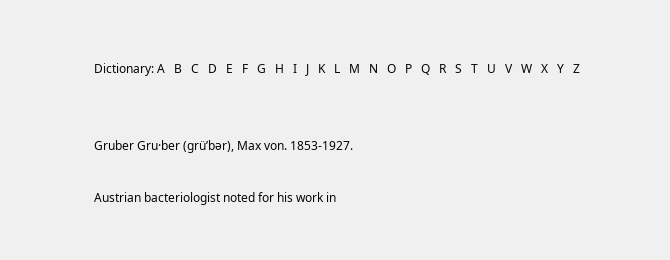Dictionary: A   B   C   D   E   F   G   H   I   J   K   L   M   N   O   P   Q   R   S   T   U   V   W   X   Y   Z


Gruber Gru·ber (grü’bər), Max von. 1853-1927.

Austrian bacteriologist noted for his work in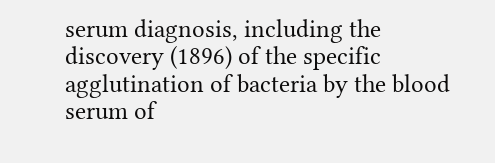serum diagnosis, including the discovery (1896) of the specific agglutination of bacteria by the blood serum of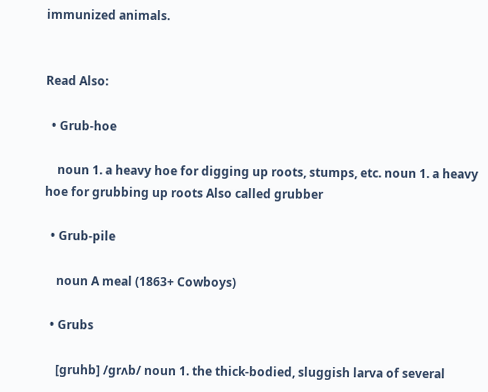immunized animals.


Read Also:

  • Grub-hoe

    noun 1. a heavy hoe for digging up roots, stumps, etc. noun 1. a heavy hoe for grubbing up roots Also called grubber

  • Grub-pile

    noun A meal (1863+ Cowboys)

  • Grubs

    [gruhb] /grʌb/ noun 1. the thick-bodied, sluggish larva of several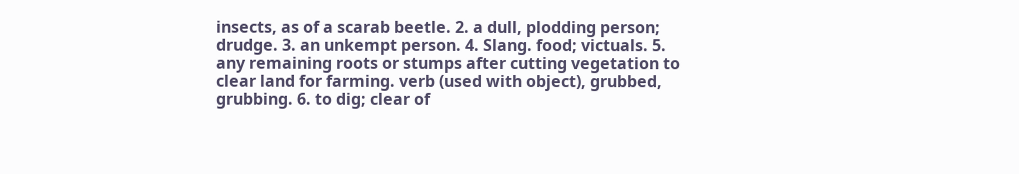insects, as of a scarab beetle. 2. a dull, plodding person; drudge. 3. an unkempt person. 4. Slang. food; victuals. 5. any remaining roots or stumps after cutting vegetation to clear land for farming. verb (used with object), grubbed, grubbing. 6. to dig; clear of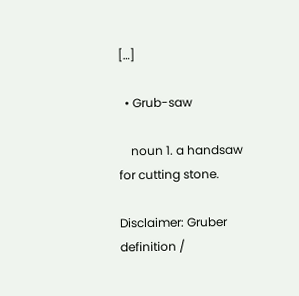[…]

  • Grub-saw

    noun 1. a handsaw for cutting stone.

Disclaimer: Gruber definition /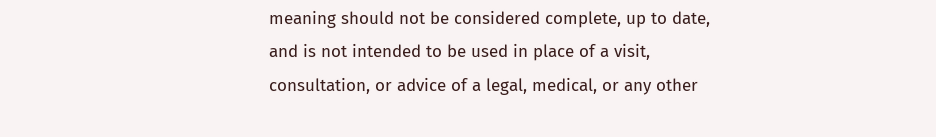meaning should not be considered complete, up to date, and is not intended to be used in place of a visit, consultation, or advice of a legal, medical, or any other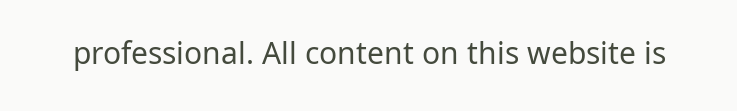professional. All content on this website is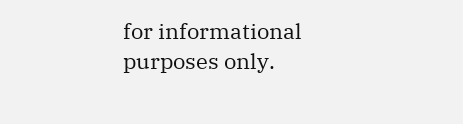for informational purposes only.